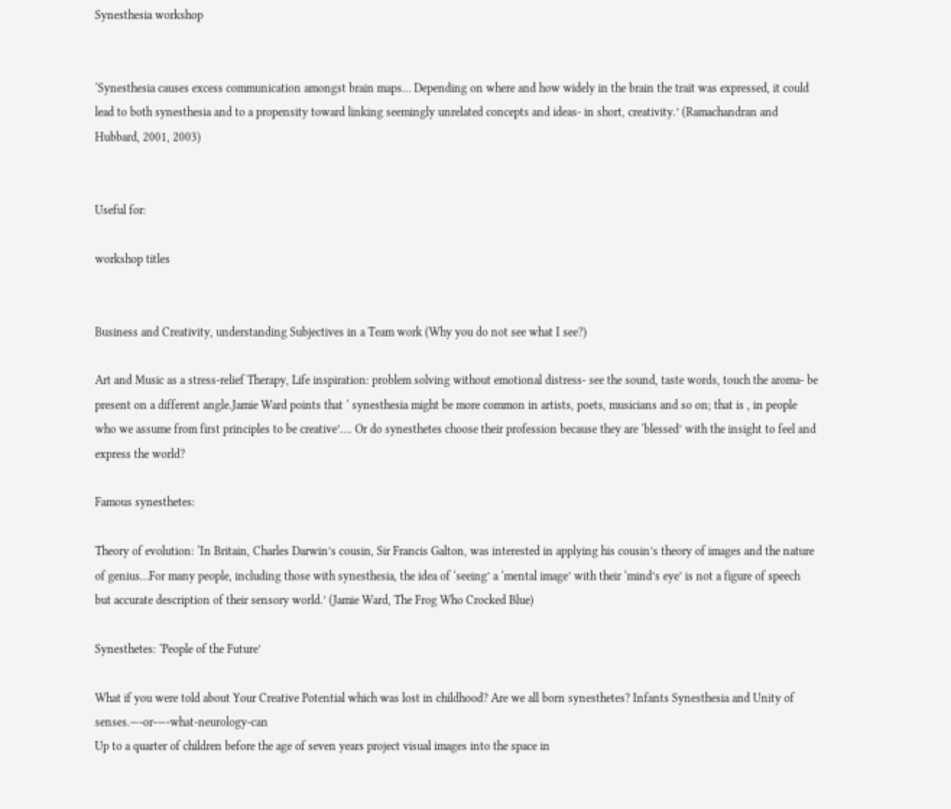Synesthesia workshop


‘Synesthesia causes excess communication amongst brain maps… Depending on where and how widely in the brain the trait was expressed, it could lead to both synesthesia and to a propensity toward linking seemingly unrelated concepts and ideas- in short, creativity.’ (Ramachandran and Hubbard, 2001, 2003)


Useful for:

workshop titles


Business and Creativity, understanding Subjectives in a Team work (Why you do not see what I see?)

Art and Music as a stress-relief Therapy, Life inspiration: problem solving without emotional distress- see the sound, taste words, touch the aroma- be present on a different angle.Jamie Ward points that ‘ synesthesia might be more common in artists, poets, musicians and so on; that is , in people who we assume from first principles to be creative’…. Or do synesthetes choose their profession because they are ‘blessed’ with the insight to feel and express the world?

Famous synesthetes:

Theory of evolution: ‘In Britain, Charles Darwin’s cousin, Sir Francis Galton, was interested in applying his cousin’s theory of images and the nature of genius…For many people, including those with synesthesia, the idea of ‘seeing’ a ‘mental image’ with their ‘mind’s eye’ is not a figure of speech but accurate description of their sensory world.’ (Jamie Ward, The Frog Who Crocked Blue)

Synesthetes: ‘People of the Future’

What if you were told about Your Creative Potential which was lost in childhood? Are we all born synesthetes? Infants Synesthesia and Unity of senses.—-or-—-what-neurology-can
Up to a quarter of children before the age of seven years project visual images into the space in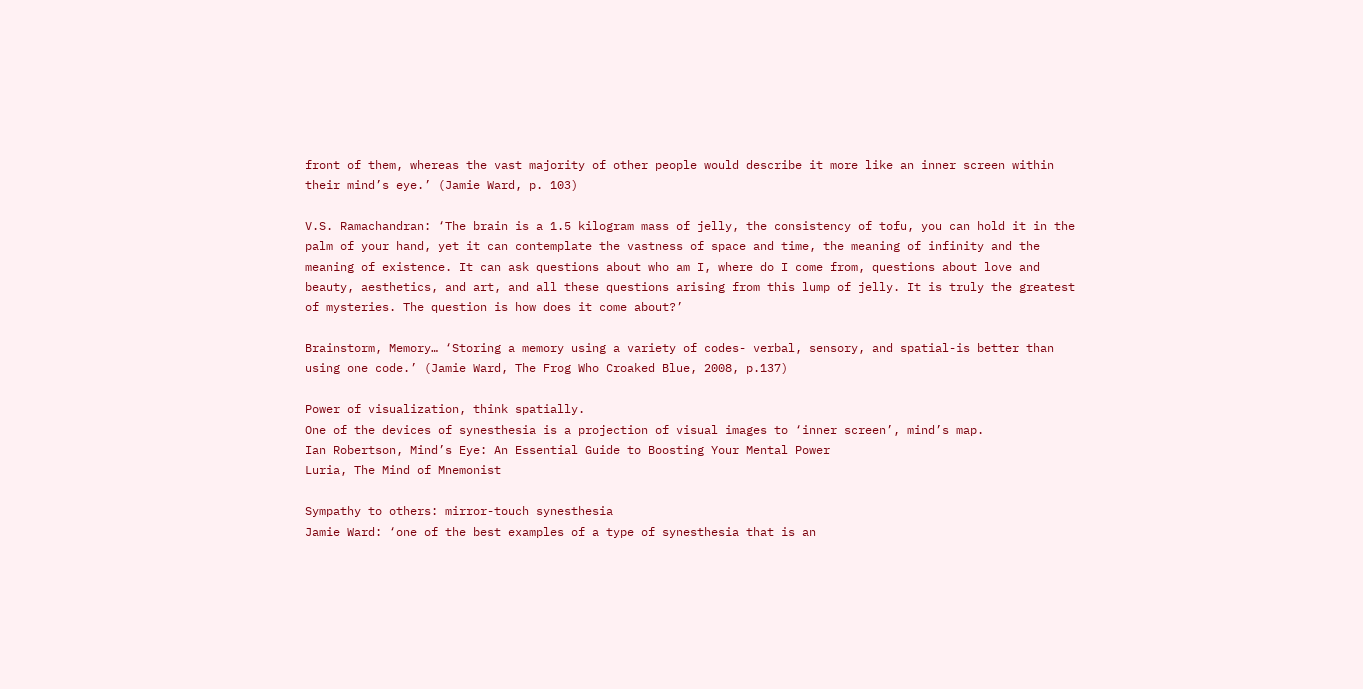front of them, whereas the vast majority of other people would describe it more like an inner screen within their mind’s eye.’ (Jamie Ward, p. 103)

V.S. Ramachandran: ‘The brain is a 1.5 kilogram mass of jelly, the consistency of tofu, you can hold it in the palm of your hand, yet it can contemplate the vastness of space and time, the meaning of infinity and the meaning of existence. It can ask questions about who am I, where do I come from, questions about love and beauty, aesthetics, and art, and all these questions arising from this lump of jelly. It is truly the greatest of mysteries. The question is how does it come about?’

Brainstorm, Memory… ‘Storing a memory using a variety of codes- verbal, sensory, and spatial-is better than using one code.’ (Jamie Ward, The Frog Who Croaked Blue, 2008, p.137)

Power of visualization, think spatially.
One of the devices of synesthesia is a projection of visual images to ‘inner screen’, mind’s map.
Ian Robertson, Mind’s Eye: An Essential Guide to Boosting Your Mental Power
Luria, The Mind of Mnemonist

Sympathy to others: mirror-touch synesthesia
Jamie Ward: ‘one of the best examples of a type of synesthesia that is an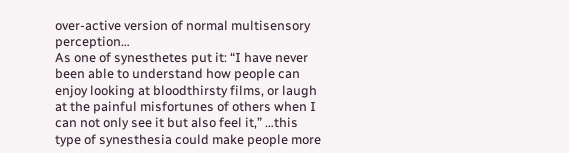over-active version of normal multisensory perception…
As one of synesthetes put it: “I have never been able to understand how people can enjoy looking at bloodthirsty films, or laugh at the painful misfortunes of others when I can not only see it but also feel it,” …this type of synesthesia could make people more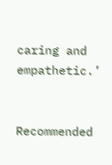caring and empathetic.’


Recommended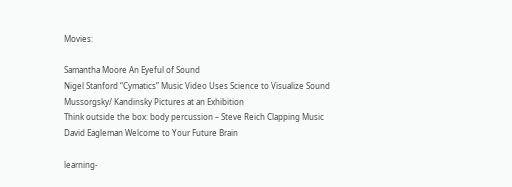Movies:

Samantha Moore An Eyeful of Sound
Nigel Stanford “Cymatics” Music Video Uses Science to Visualize Sound
Mussorgsky/ Kandinsky Pictures at an Exhibition
Think outside the box: body percussion – Steve Reich Clapping Music
David Eagleman Welcome to Your Future Brain

learning-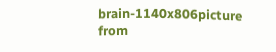brain-1140x806picture from